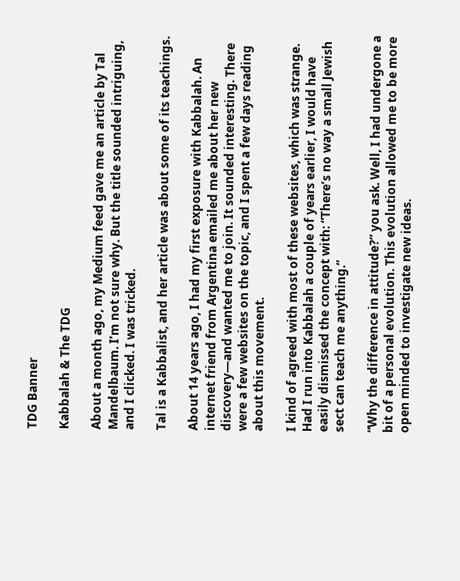TDG Banner

Kabbalah & The TDG

About a month ago, my Medium feed gave me an article by Tal Mandelbaum. I’m not sure why. But the title sounded intriguing, and I clicked. I was tricked.

Tal is a Kabbalist, and her article was about some of its teachings.

About 14 years ago, I had my first exposure with Kabbalah. An internet friend from Argentina emailed me about her new discovery—and wanted me to join. It sounded interesting. There were a few websites on the topic, and I spent a few days reading about this movement.

I kind of agreed with most of these websites, which was strange. Had I run into Kabbalah a couple of years earlier, I would have easily dismissed the concept with: “There’s no way a small Jewish sect can teach me anything.”

“Why the difference in attitude?” you ask. Well, I had undergone a bit of a personal evolution. This evolution allowed me to be more open minded to investigate new ideas.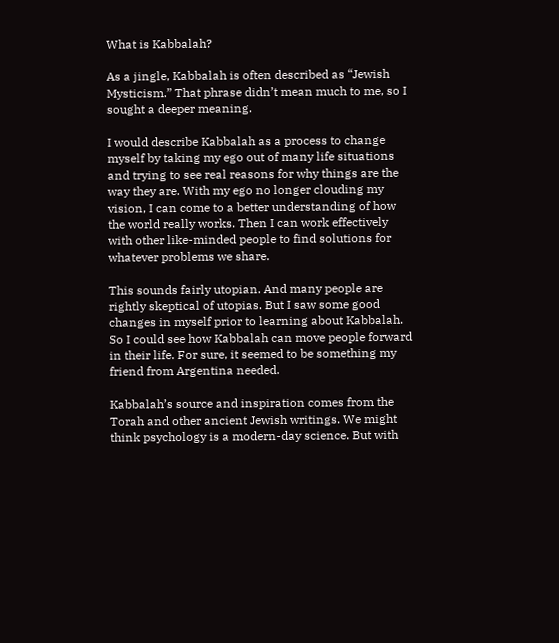What is Kabbalah?

As a jingle, Kabbalah is often described as “Jewish Mysticism.” That phrase didn’t mean much to me, so I sought a deeper meaning.

I would describe Kabbalah as a process to change myself by taking my ego out of many life situations and trying to see real reasons for why things are the way they are. With my ego no longer clouding my vision, I can come to a better understanding of how the world really works. Then I can work effectively with other like-minded people to find solutions for whatever problems we share.

This sounds fairly utopian. And many people are rightly skeptical of utopias. But I saw some good changes in myself prior to learning about Kabbalah. So I could see how Kabbalah can move people forward in their life. For sure, it seemed to be something my friend from Argentina needed.

Kabbalah’s source and inspiration comes from the Torah and other ancient Jewish writings. We might think psychology is a modern-day science. But with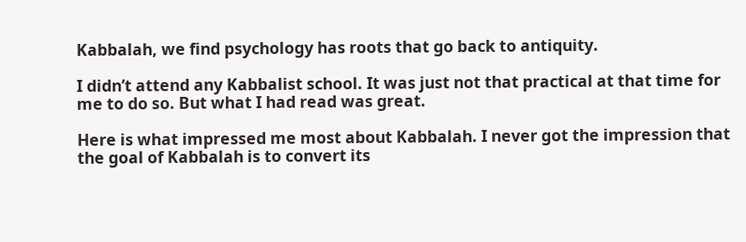Kabbalah, we find psychology has roots that go back to antiquity.

I didn’t attend any Kabbalist school. It was just not that practical at that time for me to do so. But what I had read was great.

Here is what impressed me most about Kabbalah. I never got the impression that the goal of Kabbalah is to convert its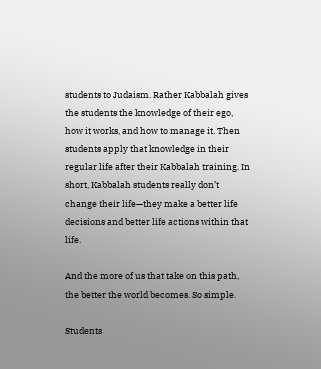students to Judaism. Rather Kabbalah gives the students the knowledge of their ego, how it works, and how to manage it. Then students apply that knowledge in their regular life after their Kabbalah training. In short, Kabbalah students really don’t change their life—they make a better life decisions and better life actions within that life.

And the more of us that take on this path, the better the world becomes. So simple.

Students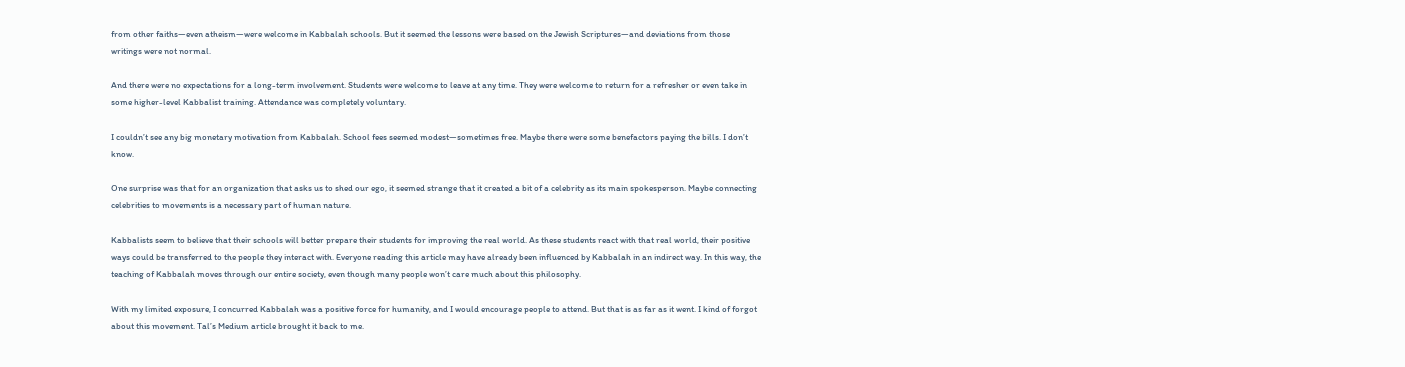from other faiths—even atheism—were welcome in Kabbalah schools. But it seemed the lessons were based on the Jewish Scriptures—and deviations from those writings were not normal.

And there were no expectations for a long-term involvement. Students were welcome to leave at any time. They were welcome to return for a refresher or even take in some higher-level Kabbalist training. Attendance was completely voluntary.

I couldn’t see any big monetary motivation from Kabbalah. School fees seemed modest—sometimes free. Maybe there were some benefactors paying the bills. I don’t know.

One surprise was that for an organization that asks us to shed our ego, it seemed strange that it created a bit of a celebrity as its main spokesperson. Maybe connecting celebrities to movements is a necessary part of human nature.

Kabbalists seem to believe that their schools will better prepare their students for improving the real world. As these students react with that real world, their positive ways could be transferred to the people they interact with. Everyone reading this article may have already been influenced by Kabbalah in an indirect way. In this way, the teaching of Kabbalah moves through our entire society, even though many people won’t care much about this philosophy.

With my limited exposure, I concurred Kabbalah was a positive force for humanity, and I would encourage people to attend. But that is as far as it went. I kind of forgot about this movement. Tal’s Medium article brought it back to me.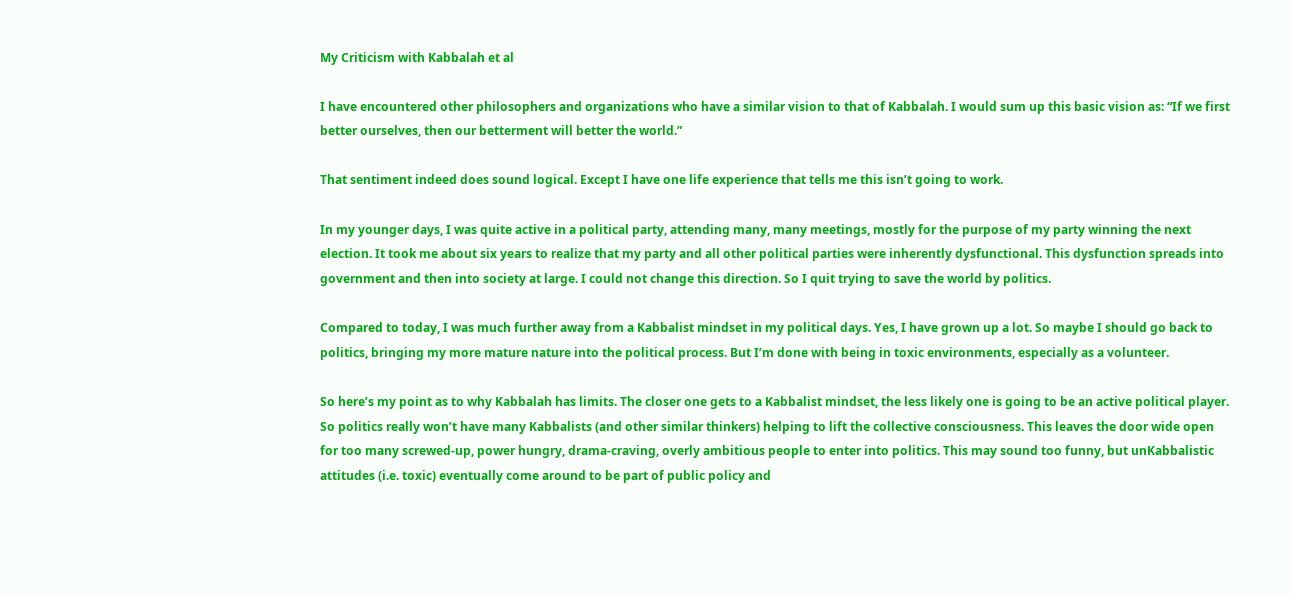My Criticism with Kabbalah et al

I have encountered other philosophers and organizations who have a similar vision to that of Kabbalah. I would sum up this basic vision as: “If we first better ourselves, then our betterment will better the world.”

That sentiment indeed does sound logical. Except I have one life experience that tells me this isn’t going to work.

In my younger days, I was quite active in a political party, attending many, many meetings, mostly for the purpose of my party winning the next election. It took me about six years to realize that my party and all other political parties were inherently dysfunctional. This dysfunction spreads into government and then into society at large. I could not change this direction. So I quit trying to save the world by politics.

Compared to today, I was much further away from a Kabbalist mindset in my political days. Yes, I have grown up a lot. So maybe I should go back to politics, bringing my more mature nature into the political process. But I’m done with being in toxic environments, especially as a volunteer.

So here’s my point as to why Kabbalah has limits. The closer one gets to a Kabbalist mindset, the less likely one is going to be an active political player. So politics really won’t have many Kabbalists (and other similar thinkers) helping to lift the collective consciousness. This leaves the door wide open for too many screwed-up, power hungry, drama-craving, overly ambitious people to enter into politics. This may sound too funny, but unKabbalistic attitudes (i.e. toxic) eventually come around to be part of public policy and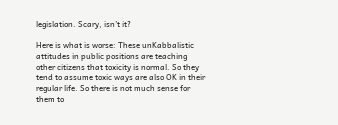legislation. Scary, isn’t it?

Here is what is worse: These unKabbalistic attitudes in public positions are teaching other citizens that toxicity is normal. So they tend to assume toxic ways are also OK in their regular life. So there is not much sense for them to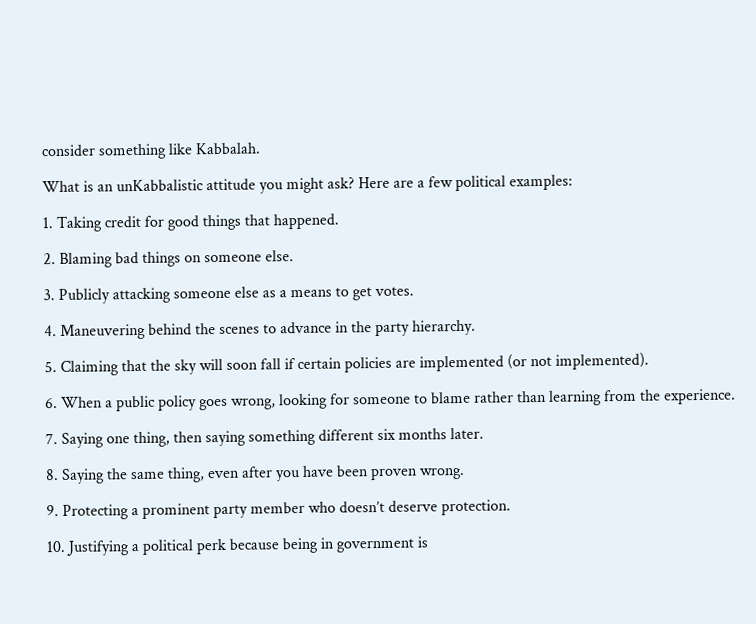consider something like Kabbalah.

What is an unKabbalistic attitude you might ask? Here are a few political examples:

1. Taking credit for good things that happened.

2. Blaming bad things on someone else.

3. Publicly attacking someone else as a means to get votes.

4. Maneuvering behind the scenes to advance in the party hierarchy.

5. Claiming that the sky will soon fall if certain policies are implemented (or not implemented).

6. When a public policy goes wrong, looking for someone to blame rather than learning from the experience.

7. Saying one thing, then saying something different six months later.

8. Saying the same thing, even after you have been proven wrong.

9. Protecting a prominent party member who doesn’t deserve protection.

10. Justifying a political perk because being in government is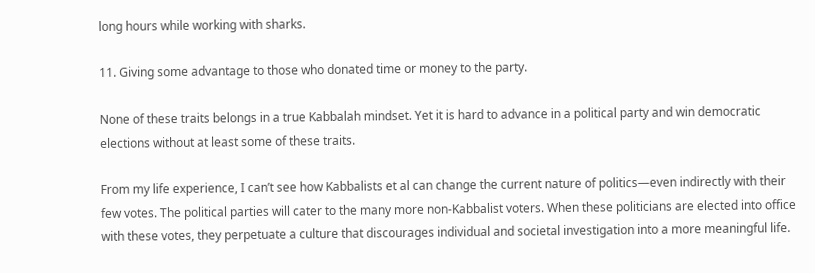long hours while working with sharks.

11. Giving some advantage to those who donated time or money to the party.

None of these traits belongs in a true Kabbalah mindset. Yet it is hard to advance in a political party and win democratic elections without at least some of these traits.

From my life experience, I can’t see how Kabbalists et al can change the current nature of politics—even indirectly with their few votes. The political parties will cater to the many more non-Kabbalist voters. When these politicians are elected into office with these votes, they perpetuate a culture that discourages individual and societal investigation into a more meaningful life.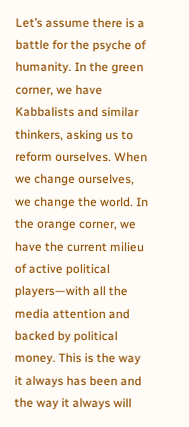Let’s assume there is a battle for the psyche of humanity. In the green corner, we have Kabbalists and similar thinkers, asking us to reform ourselves. When we change ourselves, we change the world. In the orange corner, we have the current milieu of active political players—with all the media attention and backed by political money. This is the way it always has been and the way it always will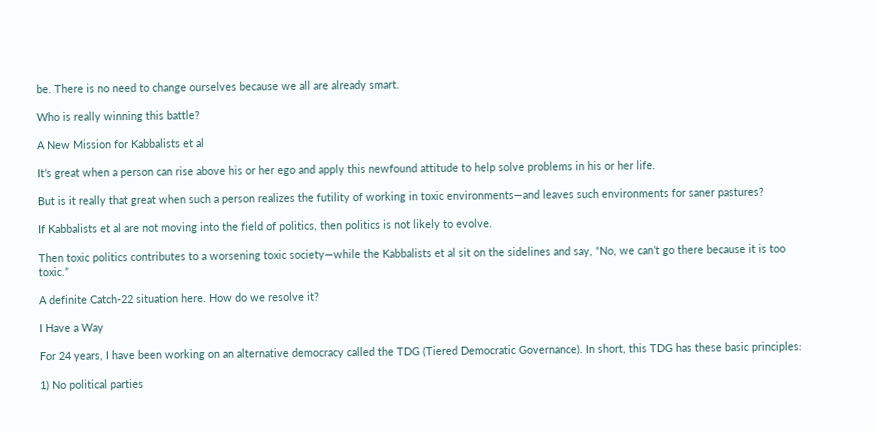be. There is no need to change ourselves because we all are already smart.

Who is really winning this battle?

A New Mission for Kabbalists et al

It’s great when a person can rise above his or her ego and apply this newfound attitude to help solve problems in his or her life.

But is it really that great when such a person realizes the futility of working in toxic environments—and leaves such environments for saner pastures?

If Kabbalists et al are not moving into the field of politics, then politics is not likely to evolve.

Then toxic politics contributes to a worsening toxic society—while the Kabbalists et al sit on the sidelines and say, “No, we can’t go there because it is too toxic.”

A definite Catch-22 situation here. How do we resolve it?

I Have a Way

For 24 years, I have been working on an alternative democracy called the TDG (Tiered Democratic Governance). In short, this TDG has these basic principles:

1) No political parties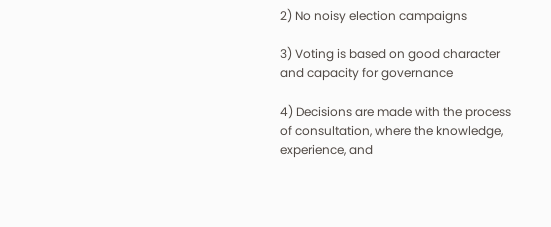2) No noisy election campaigns

3) Voting is based on good character and capacity for governance

4) Decisions are made with the process of consultation, where the knowledge, experience, and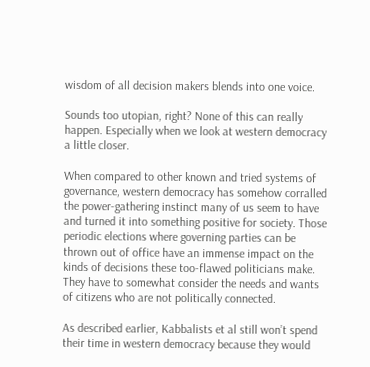wisdom of all decision makers blends into one voice.

Sounds too utopian, right? None of this can really happen. Especially when we look at western democracy a little closer.

When compared to other known and tried systems of governance, western democracy has somehow corralled the power-gathering instinct many of us seem to have and turned it into something positive for society. Those periodic elections where governing parties can be thrown out of office have an immense impact on the kinds of decisions these too-flawed politicians make. They have to somewhat consider the needs and wants of citizens who are not politically connected.

As described earlier, Kabbalists et al still won’t spend their time in western democracy because they would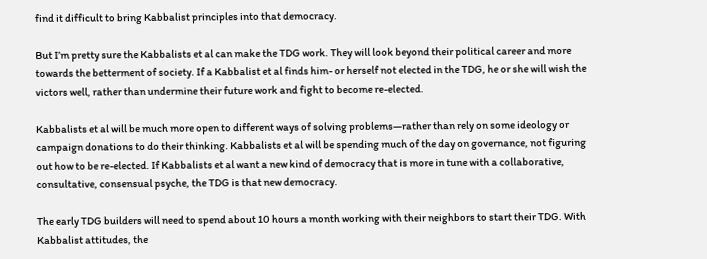find it difficult to bring Kabbalist principles into that democracy.

But I’m pretty sure the Kabbalists et al can make the TDG work. They will look beyond their political career and more towards the betterment of society. If a Kabbalist et al finds him- or herself not elected in the TDG, he or she will wish the victors well, rather than undermine their future work and fight to become re-elected.

Kabbalists et al will be much more open to different ways of solving problems—rather than rely on some ideology or campaign donations to do their thinking. Kabbalists et al will be spending much of the day on governance, not figuring out how to be re-elected. If Kabbalists et al want a new kind of democracy that is more in tune with a collaborative, consultative, consensual psyche, the TDG is that new democracy.

The early TDG builders will need to spend about 10 hours a month working with their neighbors to start their TDG. With Kabbalist attitudes, the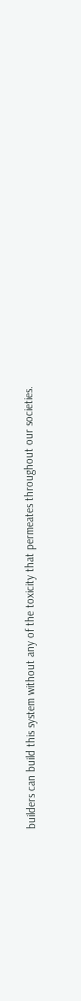builders can build this system without any of the toxicity that permeates throughout our societies.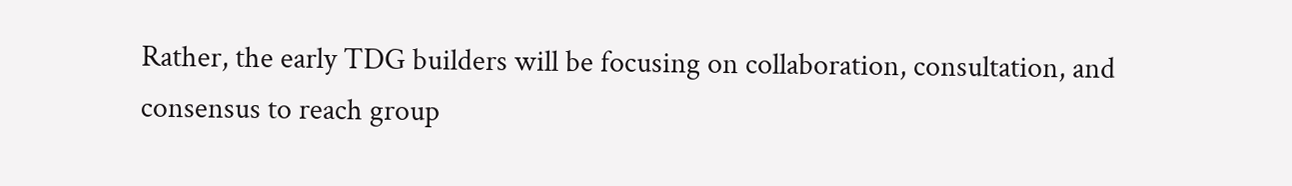Rather, the early TDG builders will be focusing on collaboration, consultation, and consensus to reach group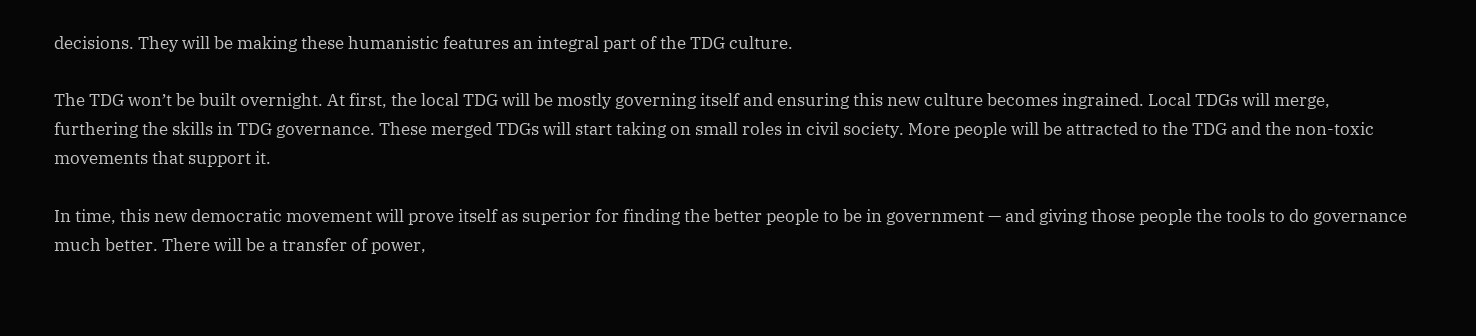decisions. They will be making these humanistic features an integral part of the TDG culture.

The TDG won’t be built overnight. At first, the local TDG will be mostly governing itself and ensuring this new culture becomes ingrained. Local TDGs will merge, furthering the skills in TDG governance. These merged TDGs will start taking on small roles in civil society. More people will be attracted to the TDG and the non-toxic movements that support it.

In time, this new democratic movement will prove itself as superior for finding the better people to be in government — and giving those people the tools to do governance much better. There will be a transfer of power,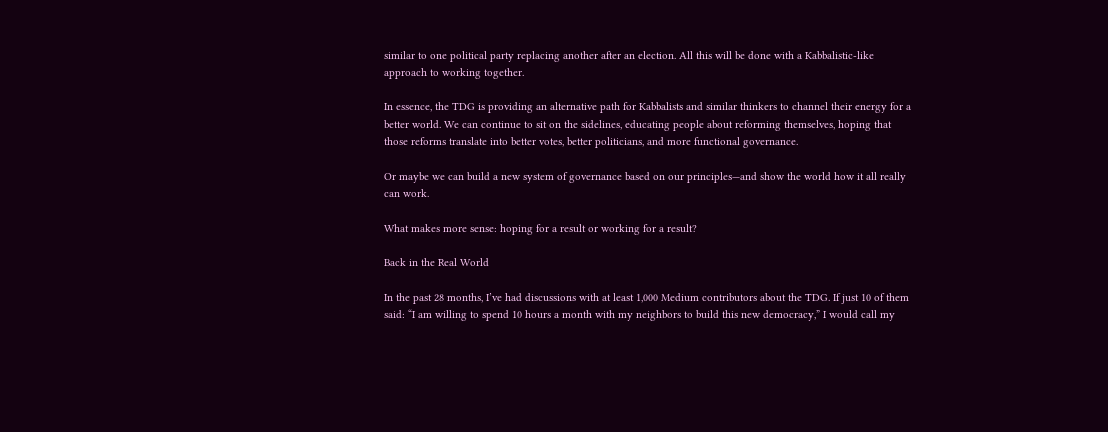similar to one political party replacing another after an election. All this will be done with a Kabbalistic-like approach to working together.

In essence, the TDG is providing an alternative path for Kabbalists and similar thinkers to channel their energy for a better world. We can continue to sit on the sidelines, educating people about reforming themselves, hoping that those reforms translate into better votes, better politicians, and more functional governance.

Or maybe we can build a new system of governance based on our principles—and show the world how it all really can work.

What makes more sense: hoping for a result or working for a result?

Back in the Real World

In the past 28 months, I’ve had discussions with at least 1,000 Medium contributors about the TDG. If just 10 of them said: “I am willing to spend 10 hours a month with my neighbors to build this new democracy,” I would call my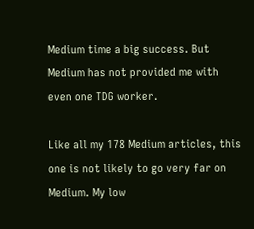Medium time a big success. But Medium has not provided me with even one TDG worker.

Like all my 178 Medium articles, this one is not likely to go very far on Medium. My low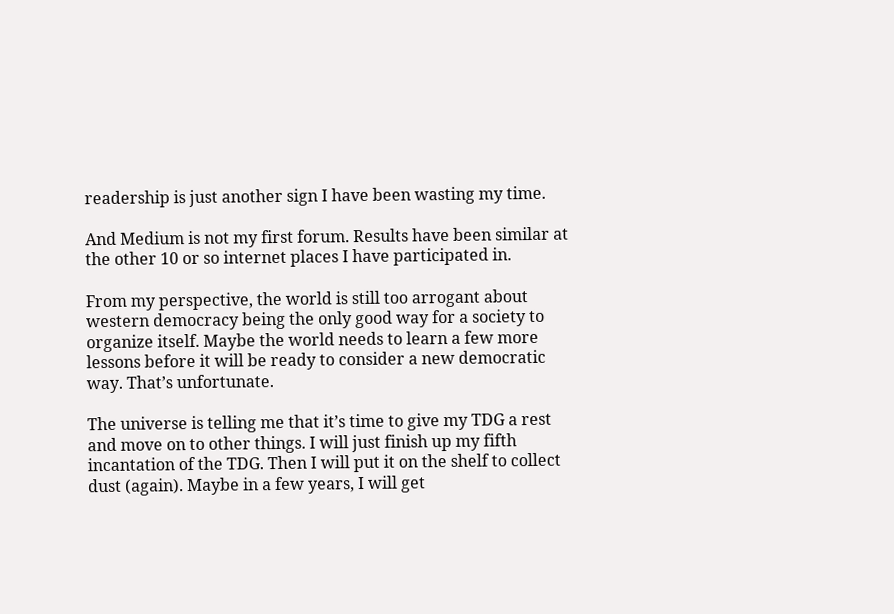readership is just another sign I have been wasting my time.

And Medium is not my first forum. Results have been similar at the other 10 or so internet places I have participated in.

From my perspective, the world is still too arrogant about western democracy being the only good way for a society to organize itself. Maybe the world needs to learn a few more lessons before it will be ready to consider a new democratic way. That’s unfortunate.

The universe is telling me that it’s time to give my TDG a rest and move on to other things. I will just finish up my fifth incantation of the TDG. Then I will put it on the shelf to collect dust (again). Maybe in a few years, I will get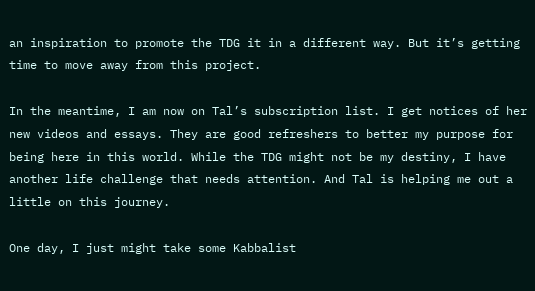an inspiration to promote the TDG it in a different way. But it’s getting time to move away from this project.

In the meantime, I am now on Tal’s subscription list. I get notices of her new videos and essays. They are good refreshers to better my purpose for being here in this world. While the TDG might not be my destiny, I have another life challenge that needs attention. And Tal is helping me out a little on this journey.

One day, I just might take some Kabbalist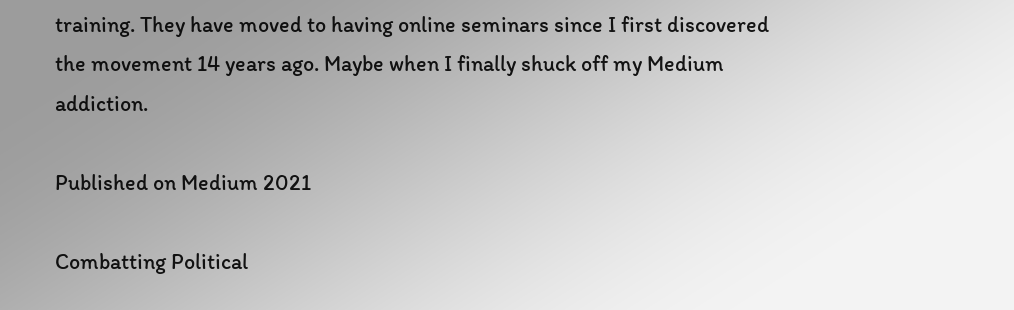training. They have moved to having online seminars since I first discovered the movement 14 years ago. Maybe when I finally shuck off my Medium addiction.

Published on Medium 2021

Combatting Political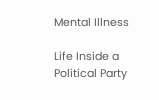Mental Illness

Life Inside a Political Party